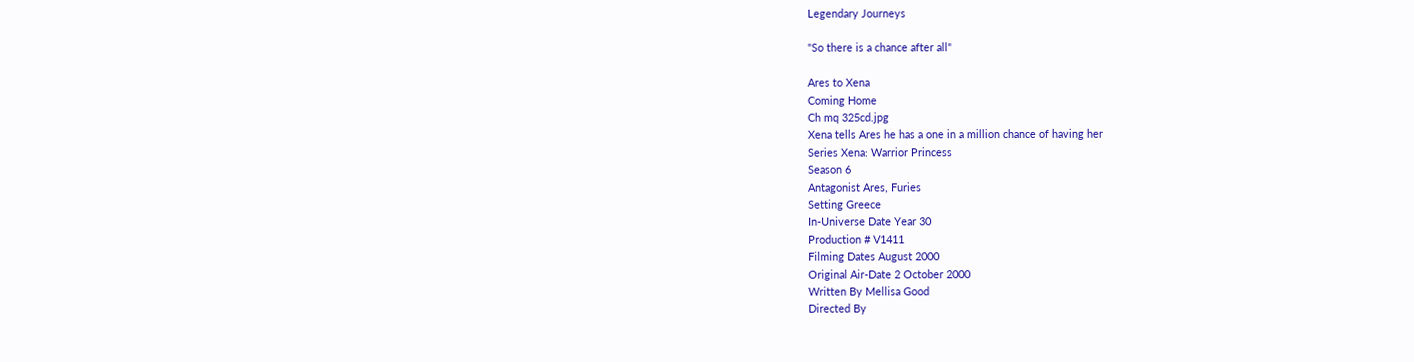Legendary Journeys

"So there is a chance after all"

Ares to Xena
Coming Home
Ch mq 325cd.jpg
Xena tells Ares he has a one in a million chance of having her
Series Xena: Warrior Princess
Season 6
Antagonist Ares, Furies
Setting Greece
In-Universe Date Year 30
Production # V1411
Filming Dates August 2000
Original Air-Date 2 October 2000
Written By Mellisa Good
Directed By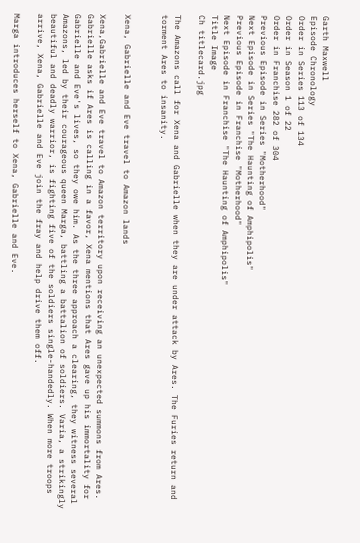Garth Maxwell
Episode Chronology
Order in Series 113 of 134
Order in Season 1 of 22
Order in Franchise 282 of 304
Previous Episode in Series "Motherhood"
Next Episode in Series "The Haunting of Amphipolis"
Previous Episode in Franchise "Motherhood"
Next Episode in Franchise "The Haunting of Amphipolis"
Title Image
Ch titlecard.jpg

The Amazons call for Xena and Gabrielle when they are under attack by Ares. The Furies return and torment Ares to insanity.


Xena, Gabrielle and Eve travel to Amazon lands

Xena,Gabrielle and Eve travel to Amazon territory upon receiving an unexpected summons from Ares. Gabrielle asks if Ares is calling in a favor, Xena mentions that Ares gave up his immortality for Gabrielle and Eve's lives, so they owe him. As the three approach a clearing, they witness several Amazons, led by their courageous queen Marga, battling a battalion of soldiers. Varia, a strikingly beautiful and deadly warrior, is fighting five of the soldiers single-handedly. When more troops arrive, Xena, Gabrielle and Eve join the fray and help drive them off.

Marga introduces herself to Xena, Gabrielle and Eve.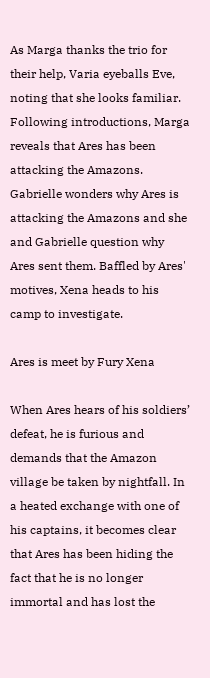As Marga thanks the trio for their help, Varia eyeballs Eve, noting that she looks familiar. Following introductions, Marga reveals that Ares has been attacking the Amazons. Gabrielle wonders why Ares is attacking the Amazons and she and Gabrielle question why Ares sent them. Baffled by Ares' motives, Xena heads to his camp to investigate.

Ares is meet by Fury Xena

When Ares hears of his soldiers’ defeat, he is furious and demands that the Amazon village be taken by nightfall. In a heated exchange with one of his captains, it becomes clear that Ares has been hiding the fact that he is no longer immortal and has lost the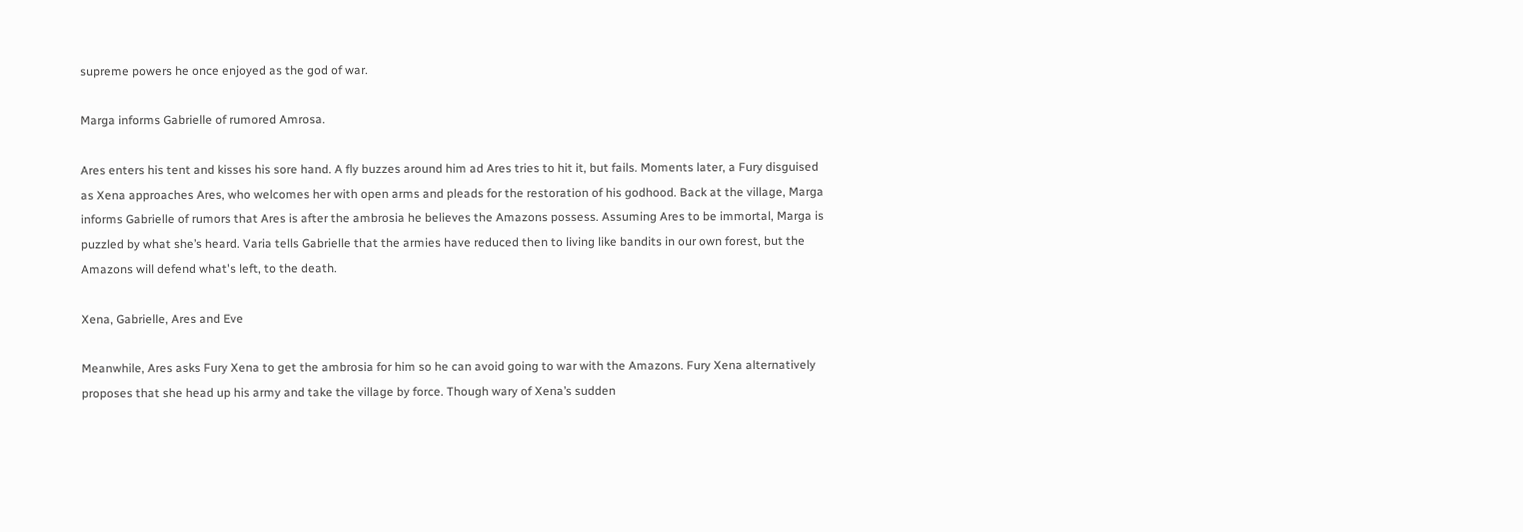supreme powers he once enjoyed as the god of war.

Marga informs Gabrielle of rumored Amrosa.

Ares enters his tent and kisses his sore hand. A fly buzzes around him ad Ares tries to hit it, but fails. Moments later, a Fury disguised as Xena approaches Ares, who welcomes her with open arms and pleads for the restoration of his godhood. Back at the village, Marga informs Gabrielle of rumors that Ares is after the ambrosia he believes the Amazons possess. Assuming Ares to be immortal, Marga is puzzled by what she’s heard. Varia tells Gabrielle that the armies have reduced then to living like bandits in our own forest, but the Amazons will defend what's left, to the death.

Xena, Gabrielle, Ares and Eve

Meanwhile, Ares asks Fury Xena to get the ambrosia for him so he can avoid going to war with the Amazons. Fury Xena alternatively proposes that she head up his army and take the village by force. Though wary of Xena’s sudden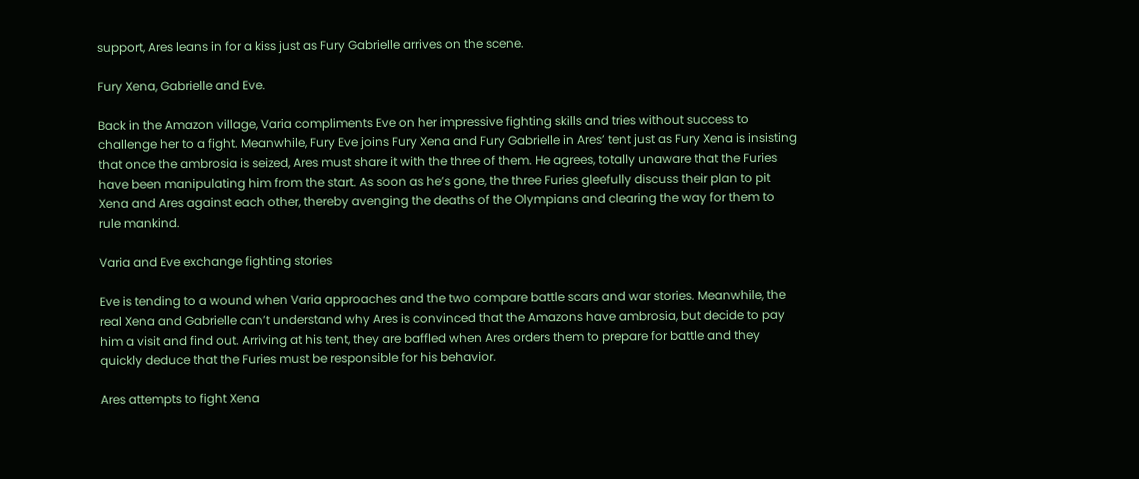support, Ares leans in for a kiss just as Fury Gabrielle arrives on the scene.

Fury Xena, Gabrielle and Eve.

Back in the Amazon village, Varia compliments Eve on her impressive fighting skills and tries without success to challenge her to a fight. Meanwhile, Fury Eve joins Fury Xena and Fury Gabrielle in Ares’ tent just as Fury Xena is insisting that once the ambrosia is seized, Ares must share it with the three of them. He agrees, totally unaware that the Furies have been manipulating him from the start. As soon as he’s gone, the three Furies gleefully discuss their plan to pit Xena and Ares against each other, thereby avenging the deaths of the Olympians and clearing the way for them to rule mankind.

Varia and Eve exchange fighting stories

Eve is tending to a wound when Varia approaches and the two compare battle scars and war stories. Meanwhile, the real Xena and Gabrielle can’t understand why Ares is convinced that the Amazons have ambrosia, but decide to pay him a visit and find out. Arriving at his tent, they are baffled when Ares orders them to prepare for battle and they quickly deduce that the Furies must be responsible for his behavior.

Ares attempts to fight Xena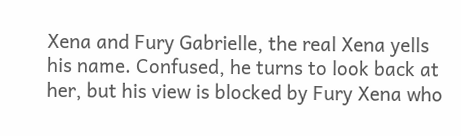Xena and Fury Gabrielle, the real Xena yells his name. Confused, he turns to look back at her, but his view is blocked by Fury Xena who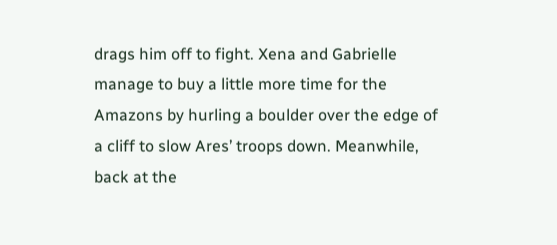drags him off to fight. Xena and Gabrielle manage to buy a little more time for the Amazons by hurling a boulder over the edge of a cliff to slow Ares’ troops down. Meanwhile, back at the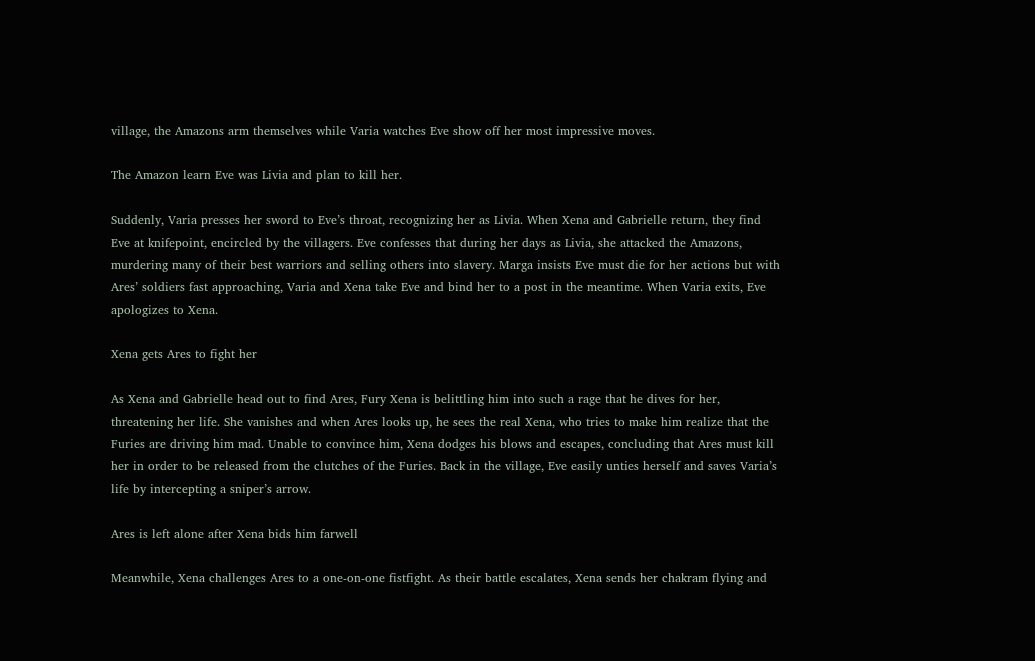village, the Amazons arm themselves while Varia watches Eve show off her most impressive moves.

The Amazon learn Eve was Livia and plan to kill her.

Suddenly, Varia presses her sword to Eve’s throat, recognizing her as Livia. When Xena and Gabrielle return, they find Eve at knifepoint, encircled by the villagers. Eve confesses that during her days as Livia, she attacked the Amazons, murdering many of their best warriors and selling others into slavery. Marga insists Eve must die for her actions but with Ares’ soldiers fast approaching, Varia and Xena take Eve and bind her to a post in the meantime. When Varia exits, Eve apologizes to Xena.

Xena gets Ares to fight her

As Xena and Gabrielle head out to find Ares, Fury Xena is belittling him into such a rage that he dives for her, threatening her life. She vanishes and when Ares looks up, he sees the real Xena, who tries to make him realize that the Furies are driving him mad. Unable to convince him, Xena dodges his blows and escapes, concluding that Ares must kill her in order to be released from the clutches of the Furies. Back in the village, Eve easily unties herself and saves Varia’s life by intercepting a sniper’s arrow.

Ares is left alone after Xena bids him farwell

Meanwhile, Xena challenges Ares to a one-on-one fistfight. As their battle escalates, Xena sends her chakram flying and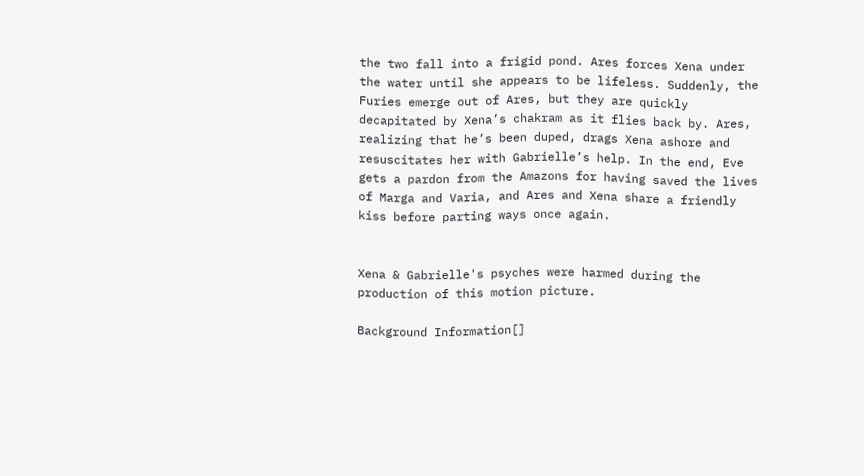the two fall into a frigid pond. Ares forces Xena under the water until she appears to be lifeless. Suddenly, the Furies emerge out of Ares, but they are quickly decapitated by Xena’s chakram as it flies back by. Ares, realizing that he’s been duped, drags Xena ashore and resuscitates her with Gabrielle’s help. In the end, Eve gets a pardon from the Amazons for having saved the lives of Marga and Varia, and Ares and Xena share a friendly kiss before parting ways once again.


Xena & Gabrielle's psyches were harmed during the production of this motion picture.

Background Information[]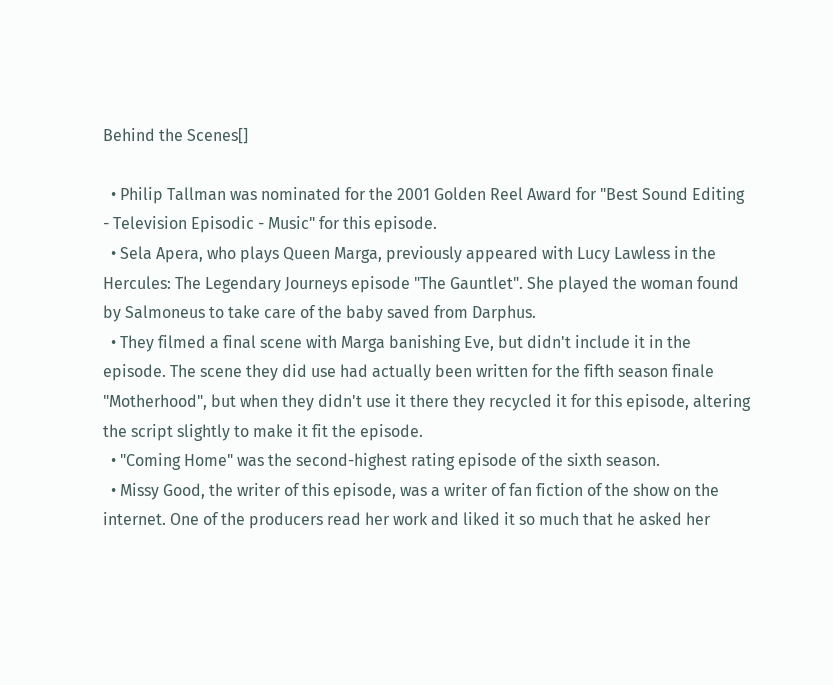Behind the Scenes[]

  • Philip Tallman was nominated for the 2001 Golden Reel Award for "Best Sound Editing - Television Episodic - Music" for this episode.
  • Sela Apera, who plays Queen Marga, previously appeared with Lucy Lawless in the Hercules: The Legendary Journeys episode "The Gauntlet". She played the woman found by Salmoneus to take care of the baby saved from Darphus.
  • They filmed a final scene with Marga banishing Eve, but didn't include it in the episode. The scene they did use had actually been written for the fifth season finale "Motherhood", but when they didn't use it there they recycled it for this episode, altering the script slightly to make it fit the episode.
  • "Coming Home" was the second-highest rating episode of the sixth season.
  • Missy Good, the writer of this episode, was a writer of fan fiction of the show on the internet. One of the producers read her work and liked it so much that he asked her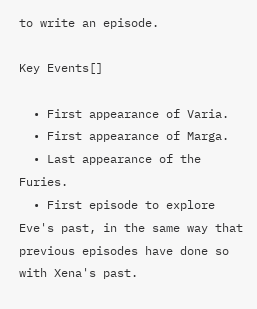to write an episode.

Key Events[]

  • First appearance of Varia.
  • First appearance of Marga.
  • Last appearance of the Furies.
  • First episode to explore Eve's past, in the same way that previous episodes have done so with Xena's past.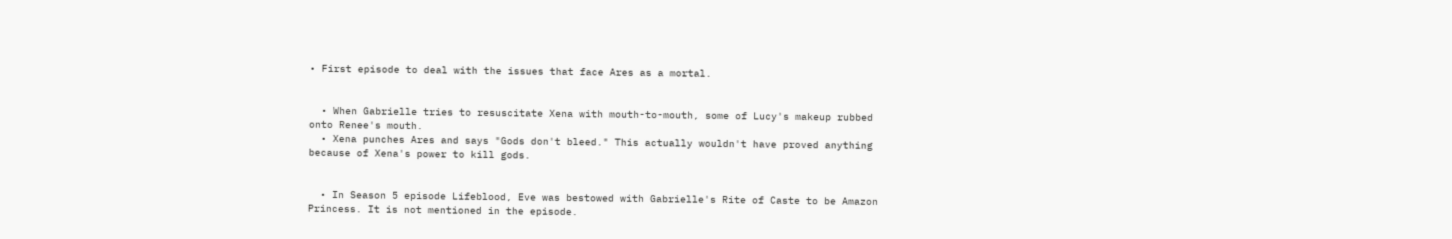• First episode to deal with the issues that face Ares as a mortal.


  • When Gabrielle tries to resuscitate Xena with mouth-to-mouth, some of Lucy's makeup rubbed onto Renee's mouth.
  • Xena punches Ares and says "Gods don't bleed." This actually wouldn't have proved anything because of Xena's power to kill gods.


  • In Season 5 episode Lifeblood, Eve was bestowed with Gabrielle's Rite of Caste to be Amazon Princess. It is not mentioned in the episode.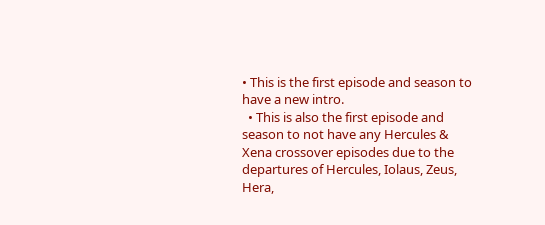• This is the first episode and season to have a new intro.
  • This is also the first episode and season to not have any Hercules & Xena crossover episodes due to the departures of Hercules, Iolaus, Zeus, Hera,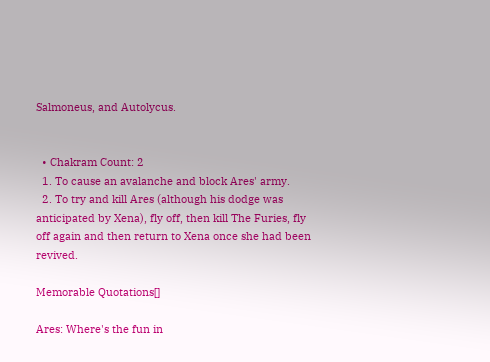Salmoneus, and Autolycus.


  • Chakram Count: 2
  1. To cause an avalanche and block Ares' army.
  2. To try and kill Ares (although his dodge was anticipated by Xena), fly off, then kill The Furies, fly off again and then return to Xena once she had been revived.

Memorable Quotations[]

Ares: Where's the fun in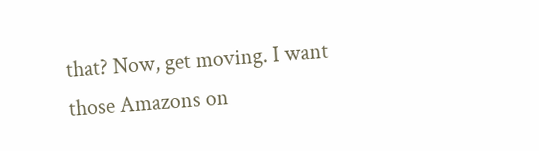that? Now, get moving. I want those Amazons on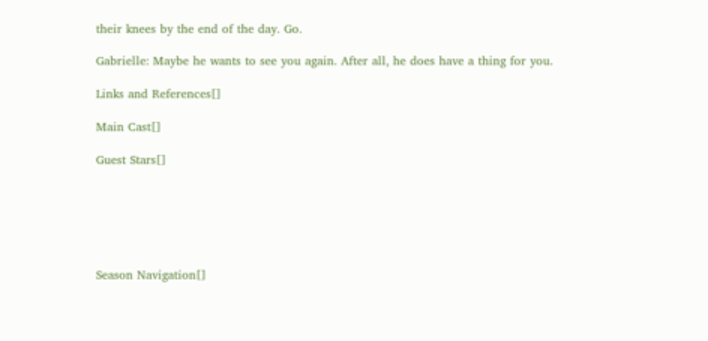their knees by the end of the day. Go.

Gabrielle: Maybe he wants to see you again. After all, he does have a thing for you.

Links and References[]

Main Cast[]

Guest Stars[]






Season Navigation[]